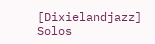[Dixielandjazz] Solos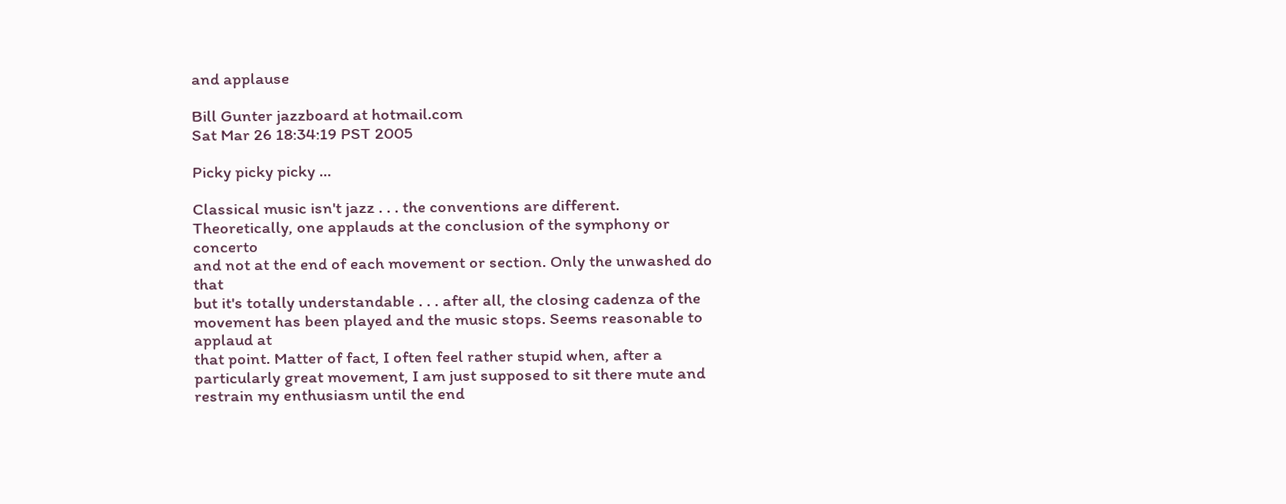and applause

Bill Gunter jazzboard at hotmail.com
Sat Mar 26 18:34:19 PST 2005

Picky picky picky ...

Classical music isn't jazz . . . the conventions are different.
Theoretically, one applauds at the conclusion of the symphony or concerto
and not at the end of each movement or section. Only the unwashed do that
but it's totally understandable . . . after all, the closing cadenza of the
movement has been played and the music stops. Seems reasonable to applaud at
that point. Matter of fact, I often feel rather stupid when, after a
particularly great movement, I am just supposed to sit there mute and
restrain my enthusiasm until the end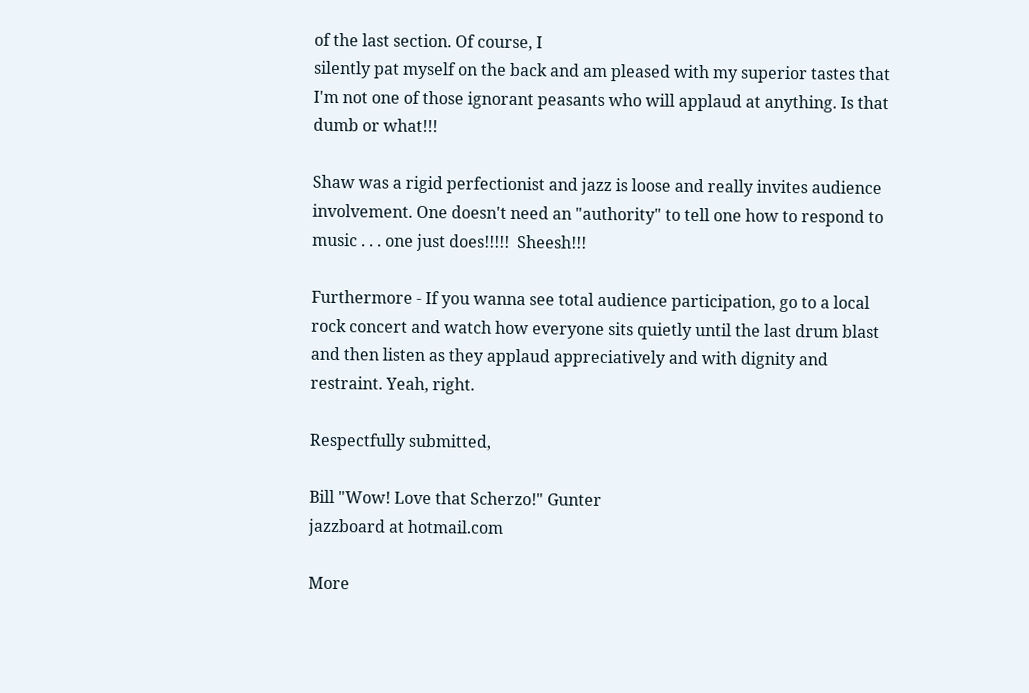of the last section. Of course, I
silently pat myself on the back and am pleased with my superior tastes that
I'm not one of those ignorant peasants who will applaud at anything. Is that
dumb or what!!!

Shaw was a rigid perfectionist and jazz is loose and really invites audience
involvement. One doesn't need an "authority" to tell one how to respond to
music . . . one just does!!!!!  Sheesh!!!

Furthermore - If you wanna see total audience participation, go to a local
rock concert and watch how everyone sits quietly until the last drum blast
and then listen as they applaud appreciatively and with dignity and
restraint. Yeah, right.

Respectfully submitted,

Bill "Wow! Love that Scherzo!" Gunter
jazzboard at hotmail.com

More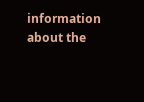information about the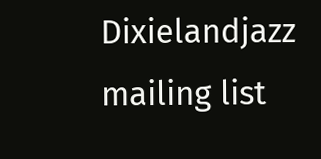Dixielandjazz mailing list